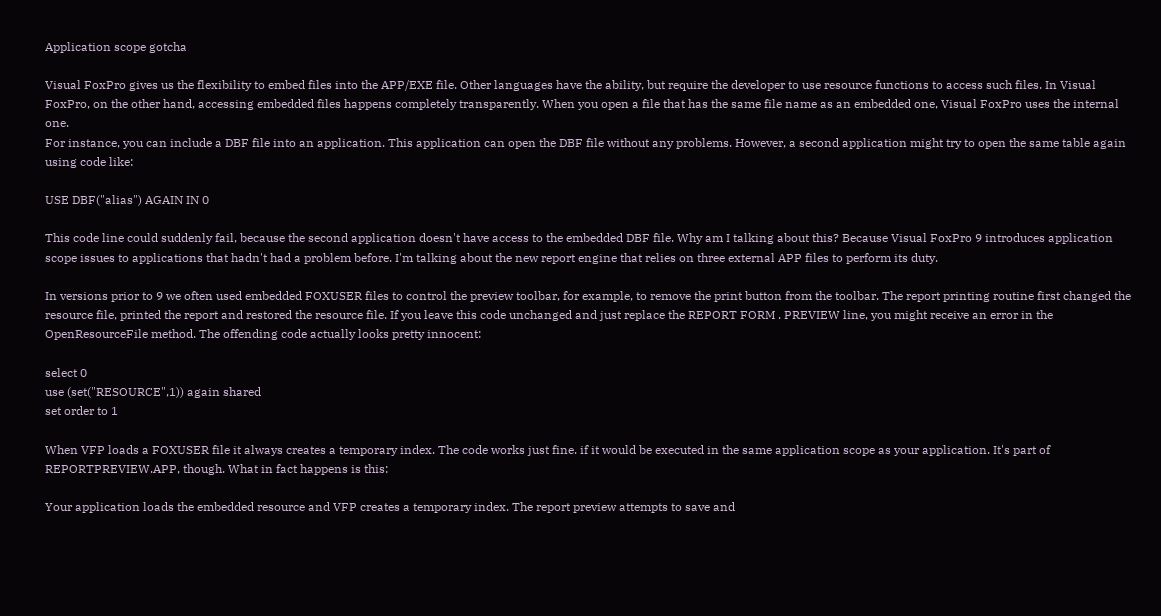Application scope gotcha

Visual FoxPro gives us the flexibility to embed files into the APP/EXE file. Other languages have the ability, but require the developer to use resource functions to access such files. In Visual FoxPro, on the other hand, accessing embedded files happens completely transparently. When you open a file that has the same file name as an embedded one, Visual FoxPro uses the internal one.
For instance, you can include a DBF file into an application. This application can open the DBF file without any problems. However, a second application might try to open the same table again using code like:

USE DBF("alias") AGAIN IN 0

This code line could suddenly fail, because the second application doesn't have access to the embedded DBF file. Why am I talking about this? Because Visual FoxPro 9 introduces application scope issues to applications that hadn't had a problem before. I'm talking about the new report engine that relies on three external APP files to perform its duty.

In versions prior to 9 we often used embedded FOXUSER files to control the preview toolbar, for example, to remove the print button from the toolbar. The report printing routine first changed the resource file, printed the report and restored the resource file. If you leave this code unchanged and just replace the REPORT FORM . PREVIEW line, you might receive an error in the OpenResourceFile method. The offending code actually looks pretty innocent:

select 0
use (set("RESOURCE",1)) again shared
set order to 1

When VFP loads a FOXUSER file it always creates a temporary index. The code works just fine. if it would be executed in the same application scope as your application. It's part of REPORTPREVIEW.APP, though. What in fact happens is this:

Your application loads the embedded resource and VFP creates a temporary index. The report preview attempts to save and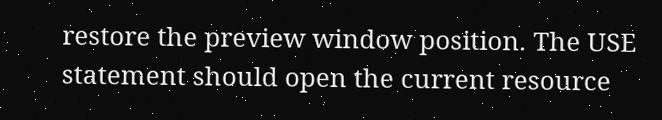restore the preview window position. The USE statement should open the current resource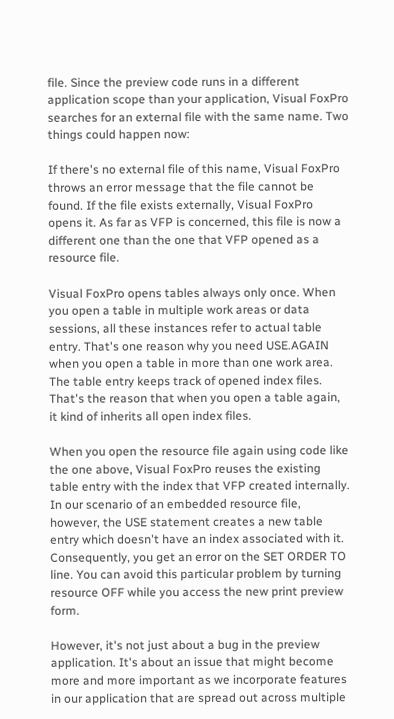file. Since the preview code runs in a different application scope than your application, Visual FoxPro searches for an external file with the same name. Two things could happen now:

If there's no external file of this name, Visual FoxPro throws an error message that the file cannot be found. If the file exists externally, Visual FoxPro opens it. As far as VFP is concerned, this file is now a different one than the one that VFP opened as a resource file.

Visual FoxPro opens tables always only once. When you open a table in multiple work areas or data sessions, all these instances refer to actual table entry. That's one reason why you need USE.AGAIN when you open a table in more than one work area. The table entry keeps track of opened index files. That's the reason that when you open a table again, it kind of inherits all open index files.

When you open the resource file again using code like the one above, Visual FoxPro reuses the existing table entry with the index that VFP created internally. In our scenario of an embedded resource file, however, the USE statement creates a new table entry which doesn't have an index associated with it. Consequently, you get an error on the SET ORDER TO line. You can avoid this particular problem by turning resource OFF while you access the new print preview form.

However, it's not just about a bug in the preview application. It's about an issue that might become more and more important as we incorporate features in our application that are spread out across multiple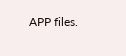APP files.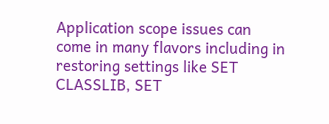Application scope issues can come in many flavors including in restoring settings like SET CLASSLIB, SET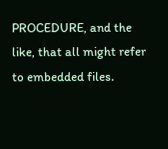PROCEDURE, and the like, that all might refer to embedded files.